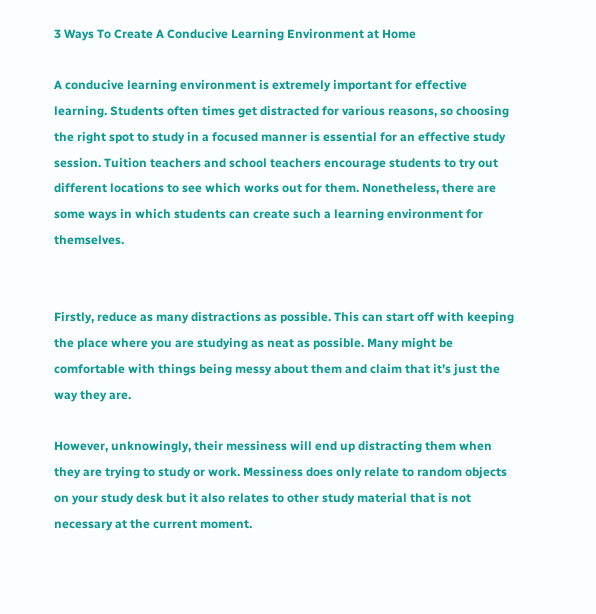3 Ways To Create A Conducive Learning Environment at Home

A conducive learning environment is extremely important for effective learning. Students often times get distracted for various reasons, so choosing the right spot to study in a focused manner is essential for an effective study session. Tuition teachers and school teachers encourage students to try out different locations to see which works out for them. Nonetheless, there are some ways in which students can create such a learning environment for themselves.


Firstly, reduce as many distractions as possible. This can start off with keeping the place where you are studying as neat as possible. Many might be comfortable with things being messy about them and claim that it’s just the way they are.

However, unknowingly, their messiness will end up distracting them when they are trying to study or work. Messiness does only relate to random objects on your study desk but it also relates to other study material that is not necessary at the current moment.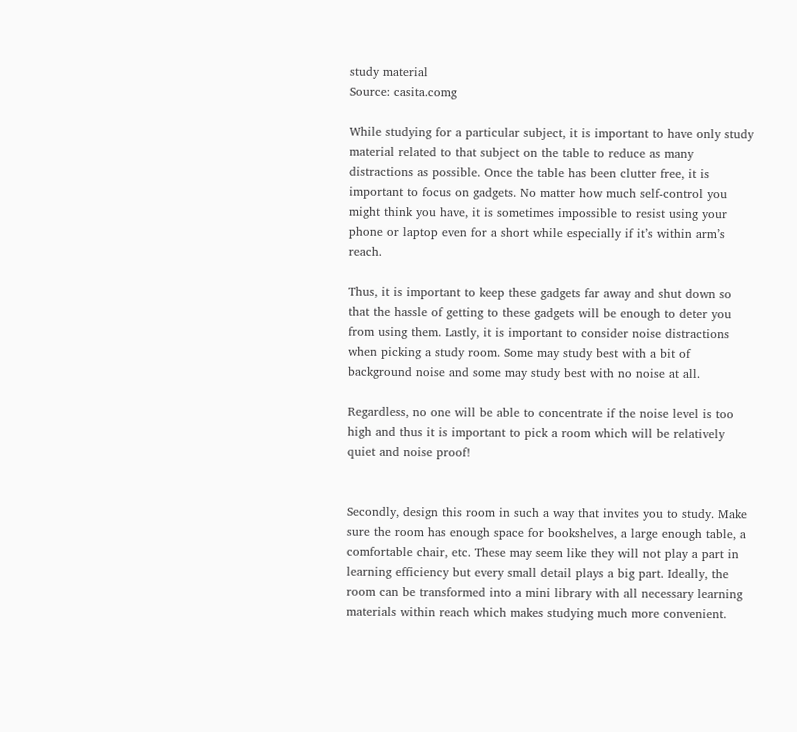study material
Source: casita.comg

While studying for a particular subject, it is important to have only study material related to that subject on the table to reduce as many distractions as possible. Once the table has been clutter free, it is important to focus on gadgets. No matter how much self-control you might think you have, it is sometimes impossible to resist using your phone or laptop even for a short while especially if it’s within arm’s reach.

Thus, it is important to keep these gadgets far away and shut down so that the hassle of getting to these gadgets will be enough to deter you from using them. Lastly, it is important to consider noise distractions when picking a study room. Some may study best with a bit of background noise and some may study best with no noise at all.

Regardless, no one will be able to concentrate if the noise level is too high and thus it is important to pick a room which will be relatively quiet and noise proof!


Secondly, design this room in such a way that invites you to study. Make sure the room has enough space for bookshelves, a large enough table, a comfortable chair, etc. These may seem like they will not play a part in learning efficiency but every small detail plays a big part. Ideally, the room can be transformed into a mini library with all necessary learning materials within reach which makes studying much more convenient.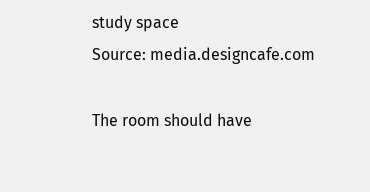study space
Source: media.designcafe.com

The room should have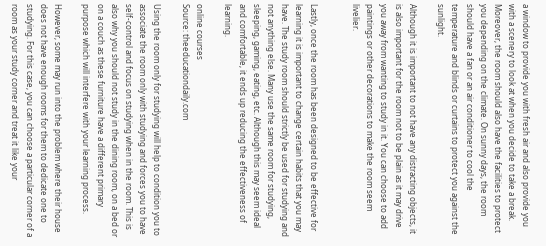a window to provide you with fresh air and also provide you with a scenery to look at when you decide to take a break. Moreover, the room should also have the facilities to protect you depending on the climate. On sunny days, the room should have a fan or an air conditioner to cool the temperature and blinds or curtains to protect you against the sunlight.

Although it is important to not have any distracting objects, it is also important for the room not to be plain as it may drive you away from wanting to study in it. You can choose to add paintings or other decorations to make the room seem livelier.


Lastly, once the room has been designed to be effective for learning it is important to change certain habits that you may have. The study room should strictly be used for studying and not anything else. Many use the same room for studying, sleeping, gaming, eating, etc. Although this may seem ideal and comfortable, it ends up reducing the effectiveness of learning.

online courses
Source: theeducationdaily.com

Using the room only for studying will help to condition you to associate the room only with studying and forces you to have self-control and focus on studying when in the room. This is also why you should not study in the dining room, on a bed or on a couch as these furniture have a different primary purpose which will interfere with your learning process.

However, some may run into the problem where their house does not have enough rooms for them to dedicate one to studying. For this case, you can choose a particular corner of a room as your study corner and treat it like your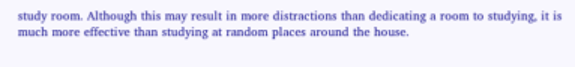study room. Although this may result in more distractions than dedicating a room to studying, it is much more effective than studying at random places around the house.